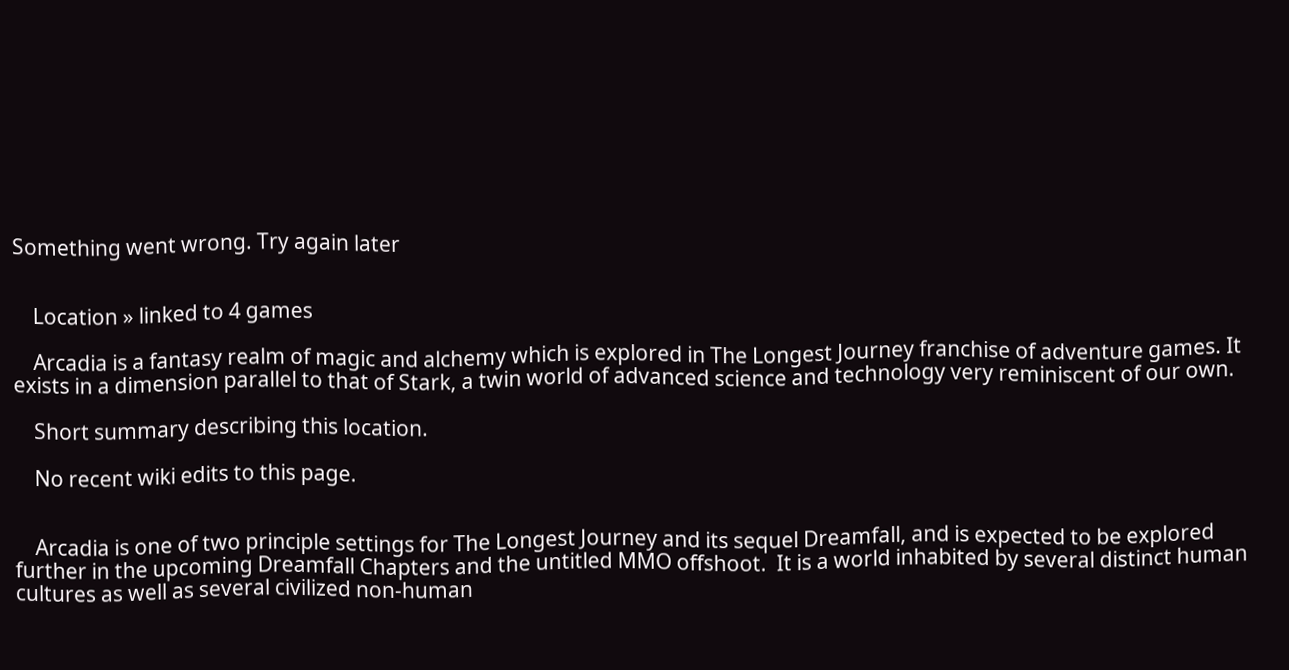Something went wrong. Try again later


    Location » linked to 4 games

    Arcadia is a fantasy realm of magic and alchemy which is explored in The Longest Journey franchise of adventure games. It exists in a dimension parallel to that of Stark, a twin world of advanced science and technology very reminiscent of our own.

    Short summary describing this location.

    No recent wiki edits to this page.


    Arcadia is one of two principle settings for The Longest Journey and its sequel Dreamfall, and is expected to be explored further in the upcoming Dreamfall Chapters and the untitled MMO offshoot.  It is a world inhabited by several distinct human cultures as well as several civilized non-human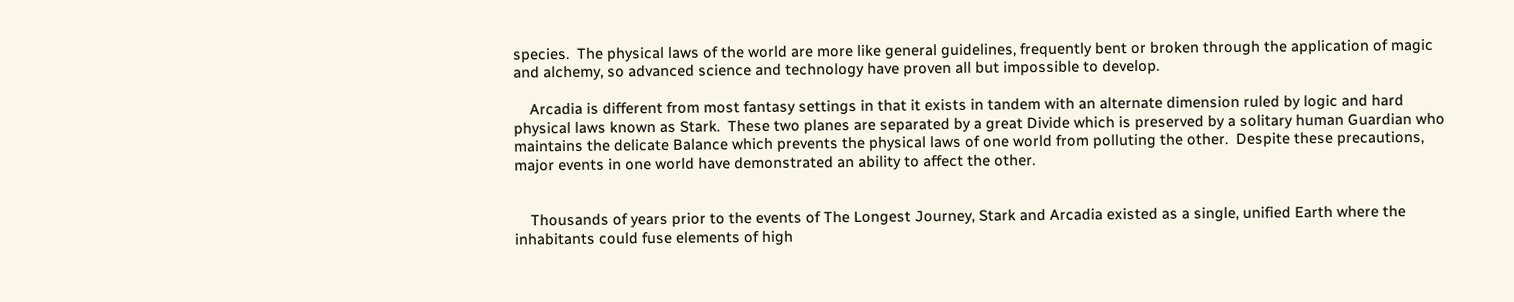species.  The physical laws of the world are more like general guidelines, frequently bent or broken through the application of magic and alchemy, so advanced science and technology have proven all but impossible to develop.

    Arcadia is different from most fantasy settings in that it exists in tandem with an alternate dimension ruled by logic and hard physical laws known as Stark.  These two planes are separated by a great Divide which is preserved by a solitary human Guardian who maintains the delicate Balance which prevents the physical laws of one world from polluting the other.  Despite these precautions, major events in one world have demonstrated an ability to affect the other.


    Thousands of years prior to the events of The Longest Journey, Stark and Arcadia existed as a single, unified Earth where the inhabitants could fuse elements of high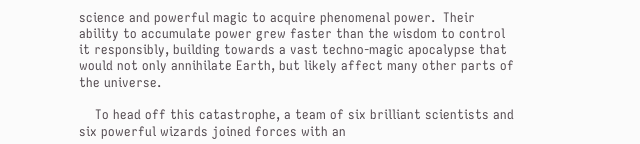science and powerful magic to acquire phenomenal power.  Their ability to accumulate power grew faster than the wisdom to control it responsibly, building towards a vast techno-magic apocalypse that would not only annihilate Earth, but likely affect many other parts of the universe.

    To head off this catastrophe, a team of six brilliant scientists and six powerful wizards joined forces with an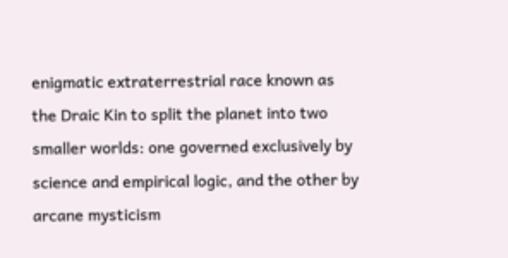enigmatic extraterrestrial race known as the Draic Kin to split the planet into two smaller worlds: one governed exclusively by science and empirical logic, and the other by arcane mysticism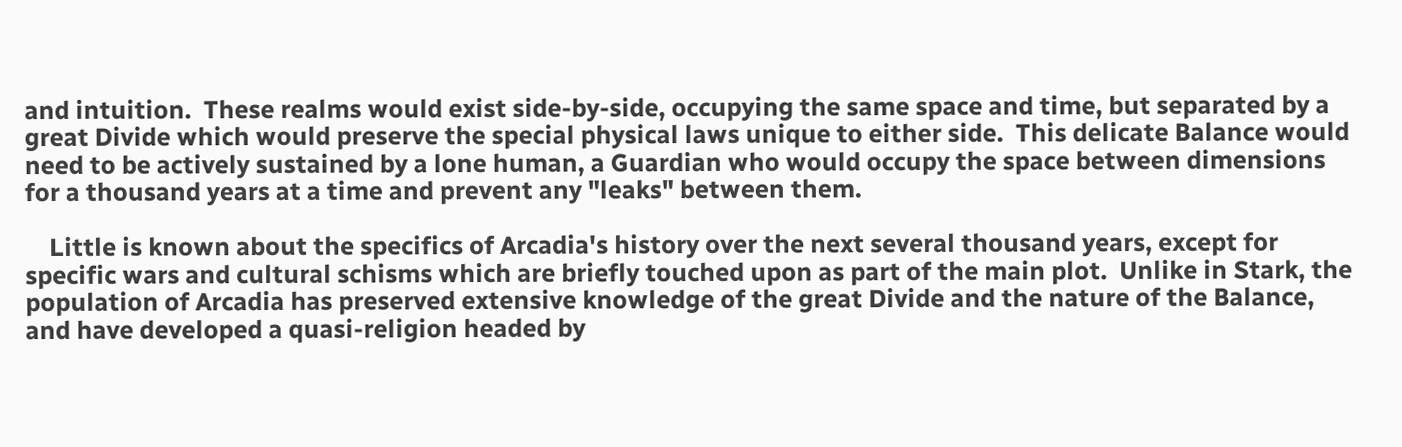and intuition.  These realms would exist side-by-side, occupying the same space and time, but separated by a great Divide which would preserve the special physical laws unique to either side.  This delicate Balance would need to be actively sustained by a lone human, a Guardian who would occupy the space between dimensions for a thousand years at a time and prevent any "leaks" between them.

    Little is known about the specifics of Arcadia's history over the next several thousand years, except for specific wars and cultural schisms which are briefly touched upon as part of the main plot.  Unlike in Stark, the population of Arcadia has preserved extensive knowledge of the great Divide and the nature of the Balance, and have developed a quasi-religion headed by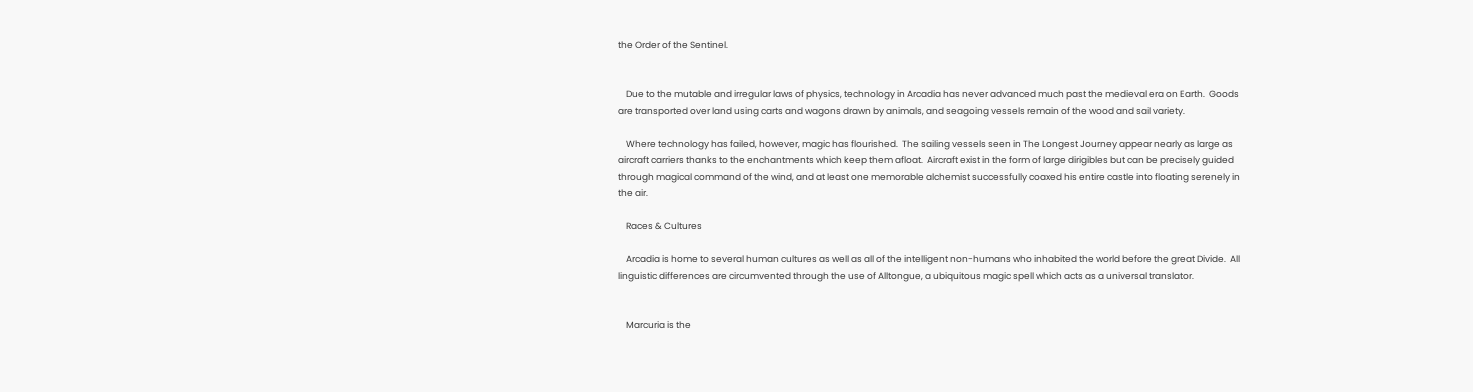the Order of the Sentinel.


    Due to the mutable and irregular laws of physics, technology in Arcadia has never advanced much past the medieval era on Earth.  Goods are transported over land using carts and wagons drawn by animals, and seagoing vessels remain of the wood and sail variety.

    Where technology has failed, however, magic has flourished.  The sailing vessels seen in The Longest Journey appear nearly as large as aircraft carriers thanks to the enchantments which keep them afloat.  Aircraft exist in the form of large dirigibles but can be precisely guided through magical command of the wind, and at least one memorable alchemist successfully coaxed his entire castle into floating serenely in the air.

    Races & Cultures

    Arcadia is home to several human cultures as well as all of the intelligent non-humans who inhabited the world before the great Divide.  All linguistic differences are circumvented through the use of Alltongue, a ubiquitous magic spell which acts as a universal translator.


    Marcuria is the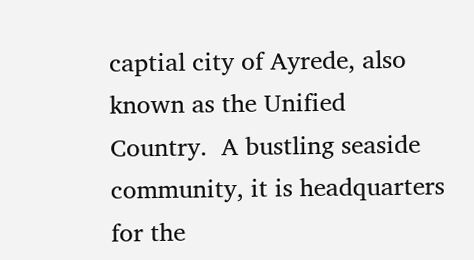captial city of Ayrede, also known as the Unified Country.  A bustling seaside community, it is headquarters for the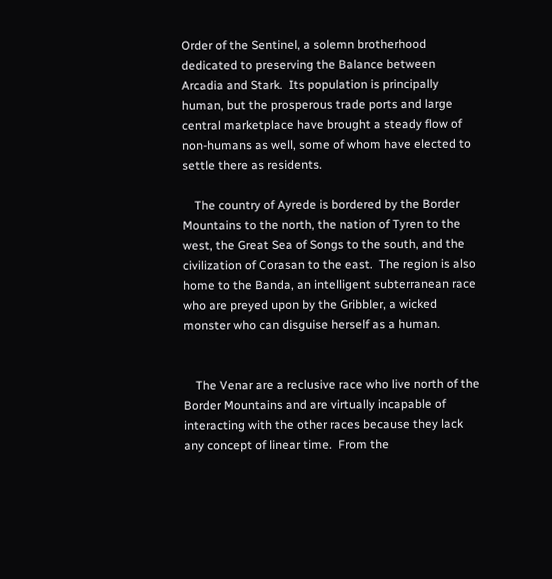Order of the Sentinel, a solemn brotherhood dedicated to preserving the Balance between Arcadia and Stark.  Its population is principally human, but the prosperous trade ports and large central marketplace have brought a steady flow of non-humans as well, some of whom have elected to settle there as residents.

    The country of Ayrede is bordered by the Border Mountains to the north, the nation of Tyren to the west, the Great Sea of Songs to the south, and the civilization of Corasan to the east.  The region is also home to the Banda, an intelligent subterranean race who are preyed upon by the Gribbler, a wicked monster who can disguise herself as a human.


    The Venar are a reclusive race who live north of the Border Mountains and are virtually incapable of interacting with the other races because they lack any concept of linear time.  From the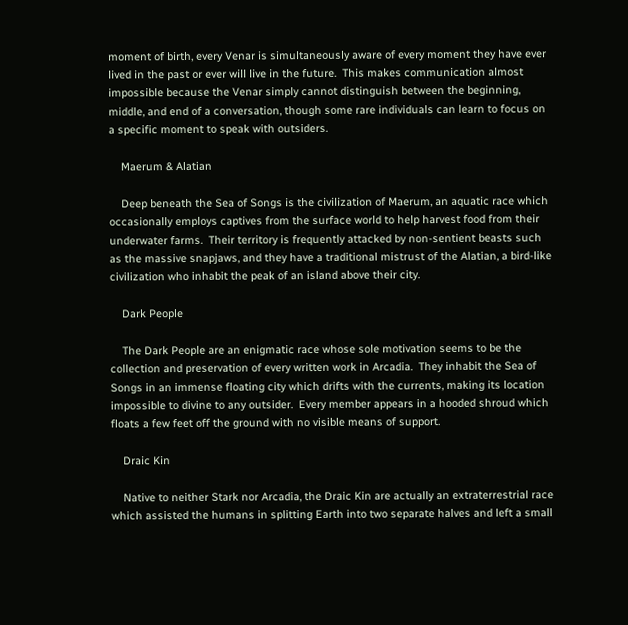moment of birth, every Venar is simultaneously aware of every moment they have ever lived in the past or ever will live in the future.  This makes communication almost impossible because the Venar simply cannot distinguish between the beginning, middle, and end of a conversation, though some rare individuals can learn to focus on a specific moment to speak with outsiders.

    Maerum & Alatian

    Deep beneath the Sea of Songs is the civilization of Maerum, an aquatic race which occasionally employs captives from the surface world to help harvest food from their underwater farms.  Their territory is frequently attacked by non-sentient beasts such as the massive snapjaws, and they have a traditional mistrust of the Alatian, a bird-like civilization who inhabit the peak of an island above their city.

    Dark People

    The Dark People are an enigmatic race whose sole motivation seems to be the collection and preservation of every written work in Arcadia.  They inhabit the Sea of Songs in an immense floating city which drifts with the currents, making its location impossible to divine to any outsider.  Every member appears in a hooded shroud which floats a few feet off the ground with no visible means of support.

    Draic Kin

    Native to neither Stark nor Arcadia, the Draic Kin are actually an extraterrestrial race which assisted the humans in splitting Earth into two separate halves and left a small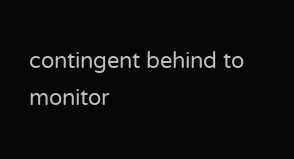contingent behind to monitor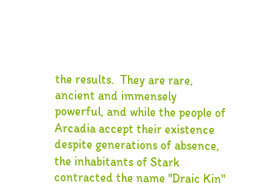the results.  They are rare, ancient and immensely powerful, and while the people of Arcadia accept their existence despite generations of absence, the inhabitants of Stark contracted the name "Draic Kin"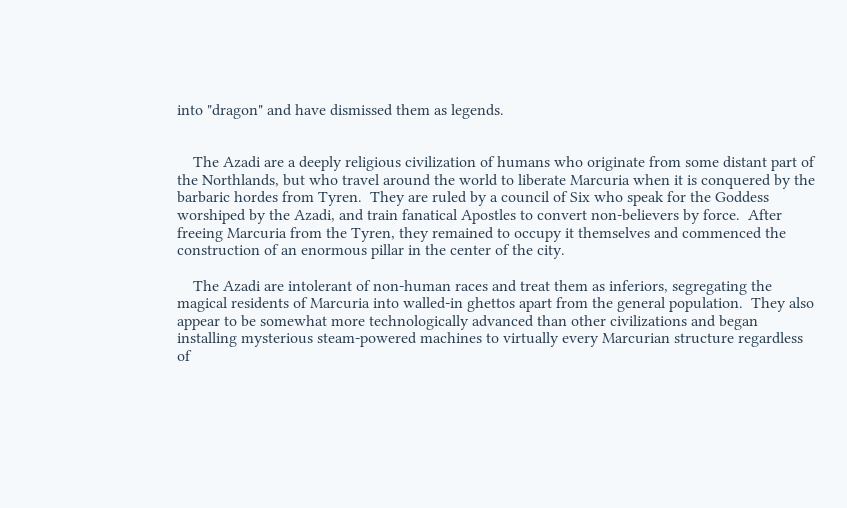into "dragon" and have dismissed them as legends.


    The Azadi are a deeply religious civilization of humans who originate from some distant part of the Northlands, but who travel around the world to liberate Marcuria when it is conquered by the barbaric hordes from Tyren.  They are ruled by a council of Six who speak for the Goddess worshiped by the Azadi, and train fanatical Apostles to convert non-believers by force.  After freeing Marcuria from the Tyren, they remained to occupy it themselves and commenced the construction of an enormous pillar in the center of the city.

    The Azadi are intolerant of non-human races and treat them as inferiors, segregating the magical residents of Marcuria into walled-in ghettos apart from the general population.  They also appear to be somewhat more technologically advanced than other civilizations and began installing mysterious steam-powered machines to virtually every Marcurian structure regardless of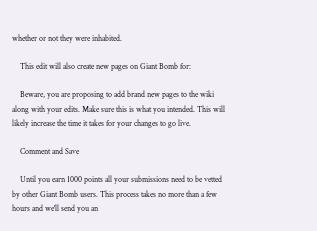whether or not they were inhabited.

    This edit will also create new pages on Giant Bomb for:

    Beware, you are proposing to add brand new pages to the wiki along with your edits. Make sure this is what you intended. This will likely increase the time it takes for your changes to go live.

    Comment and Save

    Until you earn 1000 points all your submissions need to be vetted by other Giant Bomb users. This process takes no more than a few hours and we'll send you an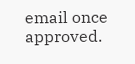email once approved.